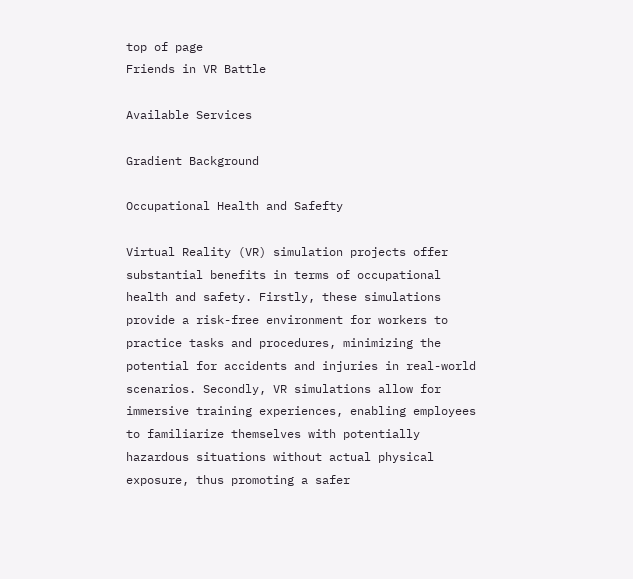top of page
Friends in VR Battle

Available Services

Gradient Background

Occupational Health and Safefty

Virtual Reality (VR) simulation projects offer substantial benefits in terms of occupational health and safety. Firstly, these simulations provide a risk-free environment for workers to practice tasks and procedures, minimizing the potential for accidents and injuries in real-world scenarios. Secondly, VR simulations allow for immersive training experiences, enabling employees to familiarize themselves with potentially hazardous situations without actual physical exposure, thus promoting a safer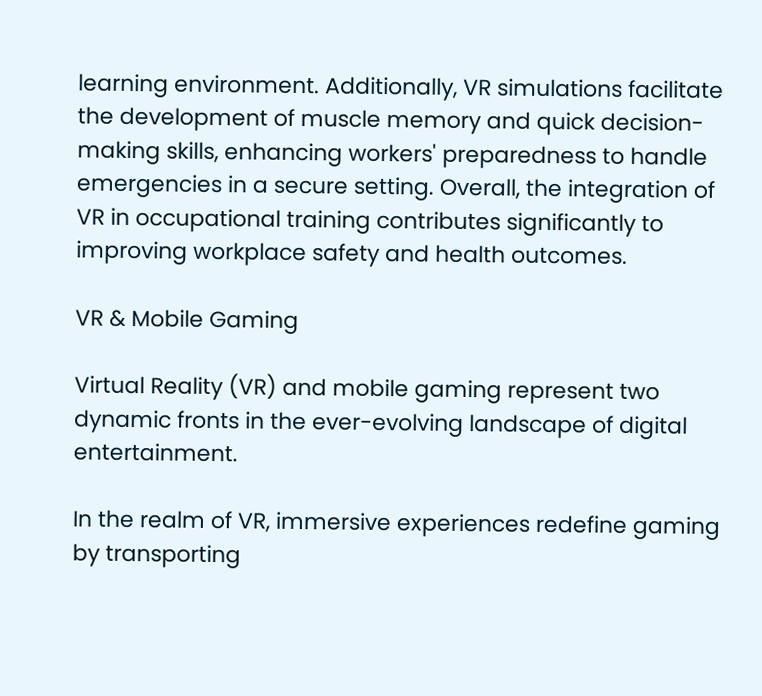learning environment. Additionally, VR simulations facilitate the development of muscle memory and quick decision-making skills, enhancing workers' preparedness to handle emergencies in a secure setting. Overall, the integration of VR in occupational training contributes significantly to improving workplace safety and health outcomes.

VR & Mobile Gaming

Virtual Reality (VR) and mobile gaming represent two dynamic fronts in the ever-evolving landscape of digital entertainment.

In the realm of VR, immersive experiences redefine gaming by transporting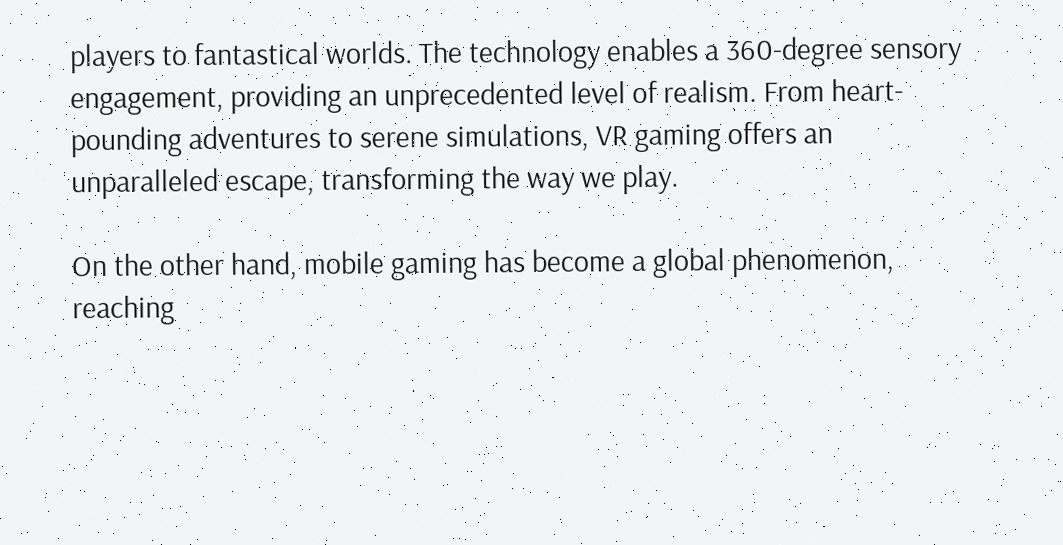players to fantastical worlds. The technology enables a 360-degree sensory engagement, providing an unprecedented level of realism. From heart-pounding adventures to serene simulations, VR gaming offers an unparalleled escape, transforming the way we play.

On the other hand, mobile gaming has become a global phenomenon, reaching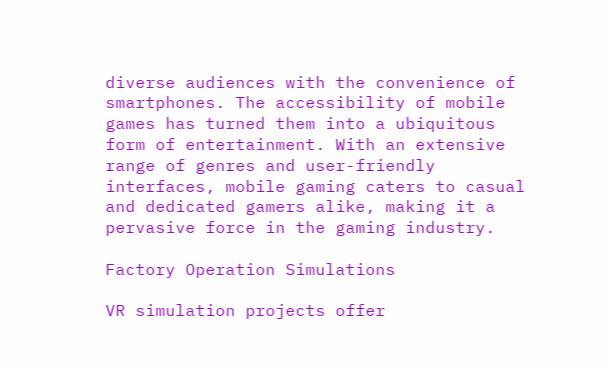diverse audiences with the convenience of smartphones. The accessibility of mobile games has turned them into a ubiquitous form of entertainment. With an extensive range of genres and user-friendly interfaces, mobile gaming caters to casual and dedicated gamers alike, making it a pervasive force in the gaming industry.

Factory Operation Simulations

VR simulation projects offer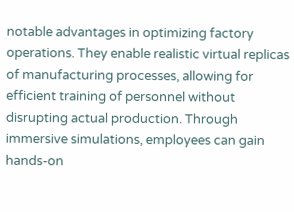notable advantages in optimizing factory operations. They enable realistic virtual replicas of manufacturing processes, allowing for efficient training of personnel without disrupting actual production. Through immersive simulations, employees can gain hands-on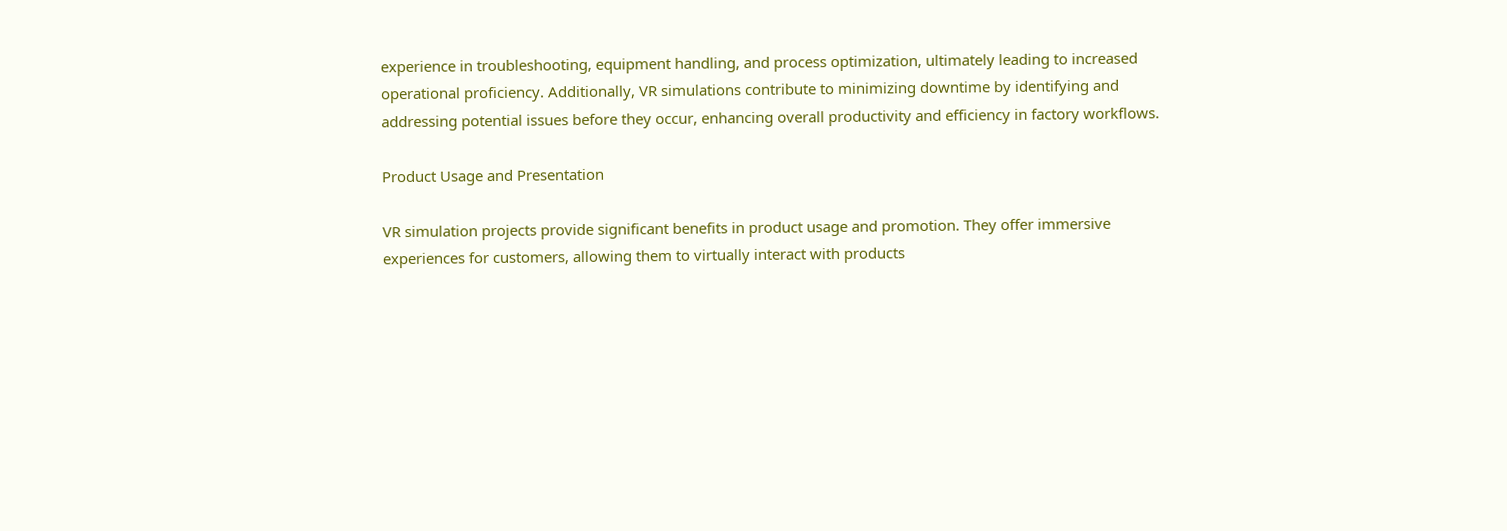experience in troubleshooting, equipment handling, and process optimization, ultimately leading to increased operational proficiency. Additionally, VR simulations contribute to minimizing downtime by identifying and addressing potential issues before they occur, enhancing overall productivity and efficiency in factory workflows.

Product Usage and Presentation

VR simulation projects provide significant benefits in product usage and promotion. They offer immersive experiences for customers, allowing them to virtually interact with products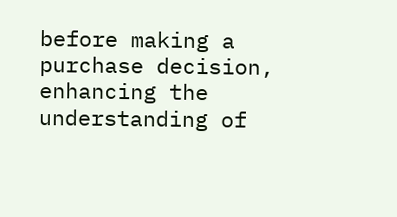before making a purchase decision, enhancing the understanding of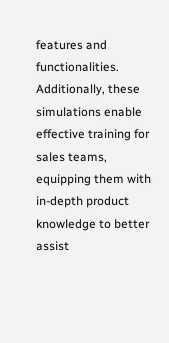features and functionalities. Additionally, these simulations enable effective training for sales teams, equipping them with in-depth product knowledge to better assist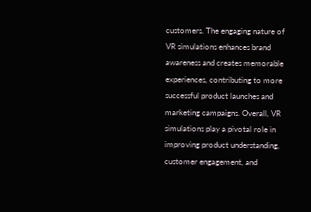customers. The engaging nature of VR simulations enhances brand awareness and creates memorable experiences, contributing to more successful product launches and marketing campaigns. Overall, VR simulations play a pivotal role in improving product understanding, customer engagement, and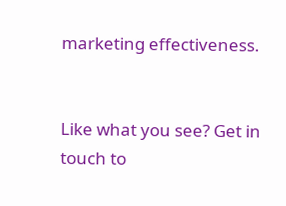marketing effectiveness.


Like what you see? Get in touch to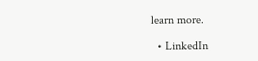learn more.

  • LinkedIn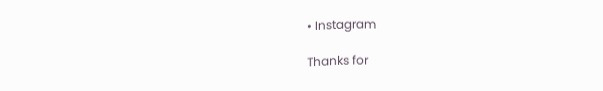• Instagram

Thanks for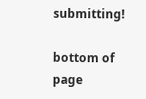submitting!

bottom of page